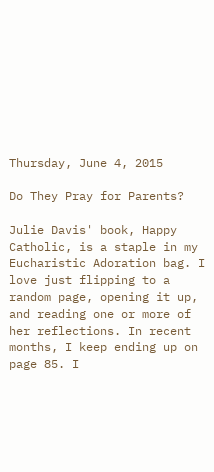Thursday, June 4, 2015

Do They Pray for Parents?

Julie Davis' book, Happy Catholic, is a staple in my Eucharistic Adoration bag. I love just flipping to a random page, opening it up, and reading one or more of her reflections. In recent months, I keep ending up on page 85. I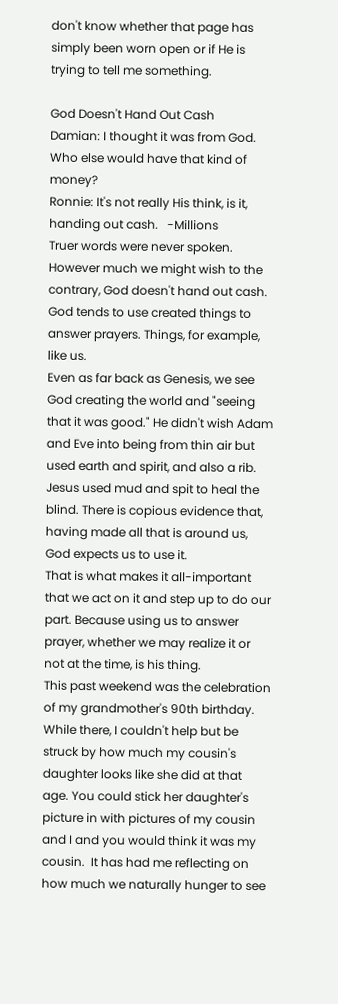don't know whether that page has simply been worn open or if He is trying to tell me something.

God Doesn't Hand Out Cash
Damian: I thought it was from God. Who else would have that kind of money?
Ronnie: It's not really His think, is it, handing out cash.   -Millions
Truer words were never spoken. However much we might wish to the contrary, God doesn't hand out cash.
God tends to use created things to answer prayers. Things, for example, like us.
Even as far back as Genesis, we see God creating the world and "seeing that it was good." He didn't wish Adam and Eve into being from thin air but used earth and spirit, and also a rib. Jesus used mud and spit to heal the blind. There is copious evidence that, having made all that is around us, God expects us to use it.
That is what makes it all-important that we act on it and step up to do our part. Because using us to answer prayer, whether we may realize it or not at the time, is his thing.
This past weekend was the celebration of my grandmother's 90th birthday. While there, I couldn't help but be struck by how much my cousin's daughter looks like she did at that age. You could stick her daughter's picture in with pictures of my cousin and I and you would think it was my cousin.  It has had me reflecting on how much we naturally hunger to see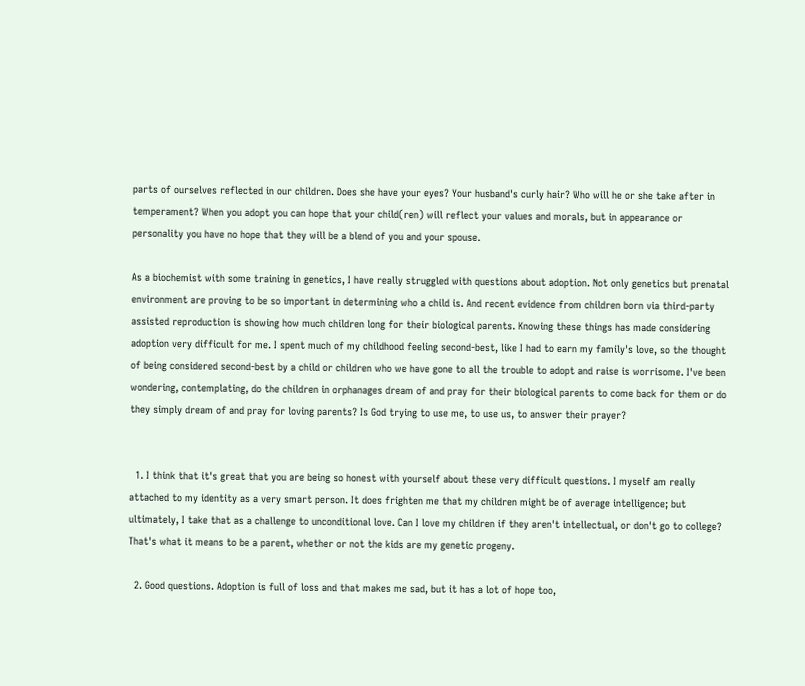parts of ourselves reflected in our children. Does she have your eyes? Your husband's curly hair? Who will he or she take after in temperament? When you adopt you can hope that your child(ren) will reflect your values and morals, but in appearance or personality you have no hope that they will be a blend of you and your spouse.

As a biochemist with some training in genetics, I have really struggled with questions about adoption. Not only genetics but prenatal environment are proving to be so important in determining who a child is. And recent evidence from children born via third-party assisted reproduction is showing how much children long for their biological parents. Knowing these things has made considering adoption very difficult for me. I spent much of my childhood feeling second-best, like I had to earn my family's love, so the thought of being considered second-best by a child or children who we have gone to all the trouble to adopt and raise is worrisome. I've been wondering, contemplating, do the children in orphanages dream of and pray for their biological parents to come back for them or do they simply dream of and pray for loving parents? Is God trying to use me, to use us, to answer their prayer?


  1. I think that it's great that you are being so honest with yourself about these very difficult questions. I myself am really attached to my identity as a very smart person. It does frighten me that my children might be of average intelligence; but ultimately, I take that as a challenge to unconditional love. Can I love my children if they aren't intellectual, or don't go to college? That's what it means to be a parent, whether or not the kids are my genetic progeny.

  2. Good questions. Adoption is full of loss and that makes me sad, but it has a lot of hope too,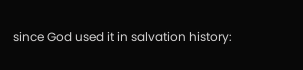since God used it in salvation history: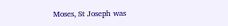Moses, St Joseph was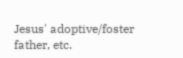Jesus' adoptive/foster father, etc.